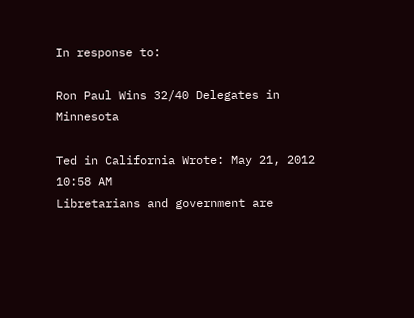In response to:

Ron Paul Wins 32/40 Delegates in Minnesota

Ted in California Wrote: May 21, 2012 10:58 AM
Libretarians and government are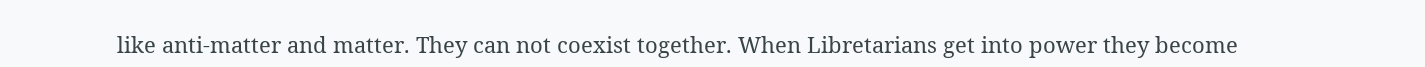like anti-matter and matter. They can not coexist together. When Libretarians get into power they become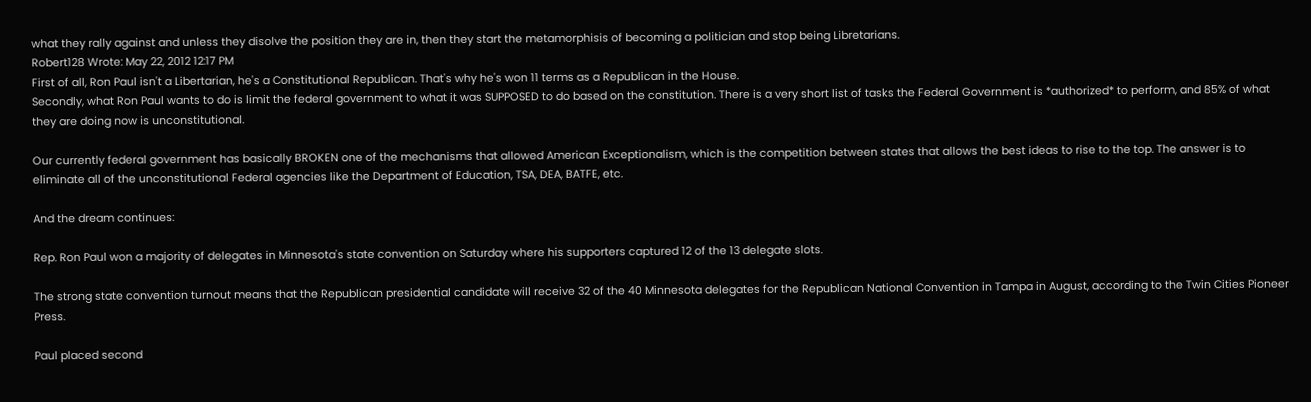what they rally against and unless they disolve the position they are in, then they start the metamorphisis of becoming a politician and stop being Libretarians.
Robert128 Wrote: May 22, 2012 12:17 PM
First of all, Ron Paul isn't a Libertarian, he's a Constitutional Republican. That's why he's won 11 terms as a Republican in the House.
Secondly, what Ron Paul wants to do is limit the federal government to what it was SUPPOSED to do based on the constitution. There is a very short list of tasks the Federal Government is *authorized* to perform, and 85% of what they are doing now is unconstitutional.

Our currently federal government has basically BROKEN one of the mechanisms that allowed American Exceptionalism, which is the competition between states that allows the best ideas to rise to the top. The answer is to eliminate all of the unconstitutional Federal agencies like the Department of Education, TSA, DEA, BATFE, etc.

And the dream continues:

Rep. Ron Paul won a majority of delegates in Minnesota's state convention on Saturday where his supporters captured 12 of the 13 delegate slots.

The strong state convention turnout means that the Republican presidential candidate will receive 32 of the 40 Minnesota delegates for the Republican National Convention in Tampa in August, according to the Twin Cities Pioneer Press.

Paul placed second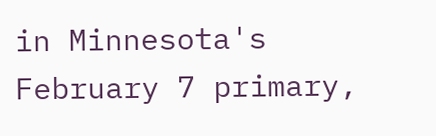in Minnesota's February 7 primary,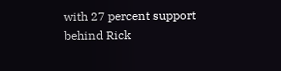with 27 percent support behind Rick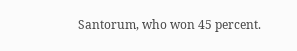Santorum, who won 45 percent.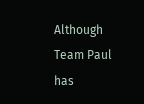Although Team Paul has